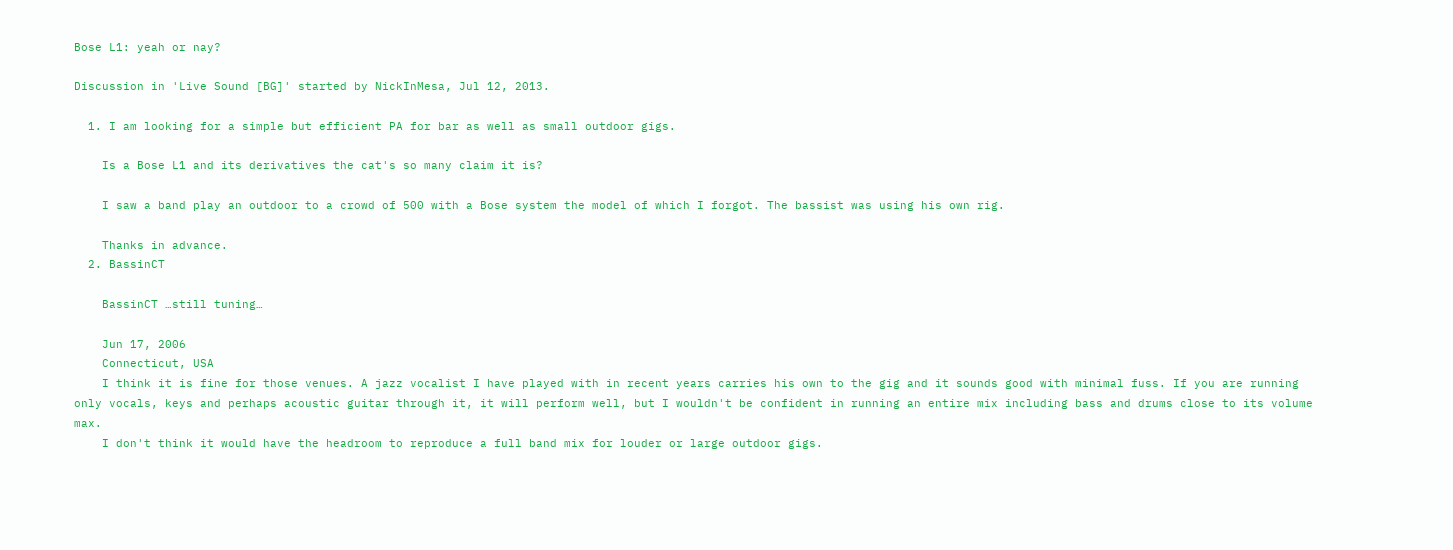Bose L1: yeah or nay?

Discussion in 'Live Sound [BG]' started by NickInMesa, Jul 12, 2013.

  1. I am looking for a simple but efficient PA for bar as well as small outdoor gigs.

    Is a Bose L1 and its derivatives the cat's so many claim it is?

    I saw a band play an outdoor to a crowd of 500 with a Bose system the model of which I forgot. The bassist was using his own rig.

    Thanks in advance.
  2. BassinCT

    BassinCT …still tuning…

    Jun 17, 2006
    Connecticut, USA
    I think it is fine for those venues. A jazz vocalist I have played with in recent years carries his own to the gig and it sounds good with minimal fuss. If you are running only vocals, keys and perhaps acoustic guitar through it, it will perform well, but I wouldn't be confident in running an entire mix including bass and drums close to its volume max.
    I don't think it would have the headroom to reproduce a full band mix for louder or large outdoor gigs.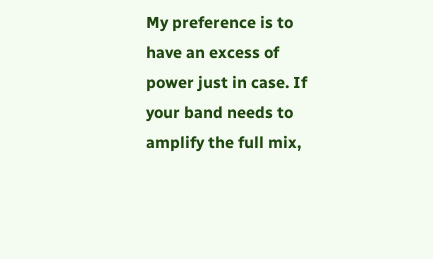My preference is to have an excess of power just in case. If your band needs to amplify the full mix,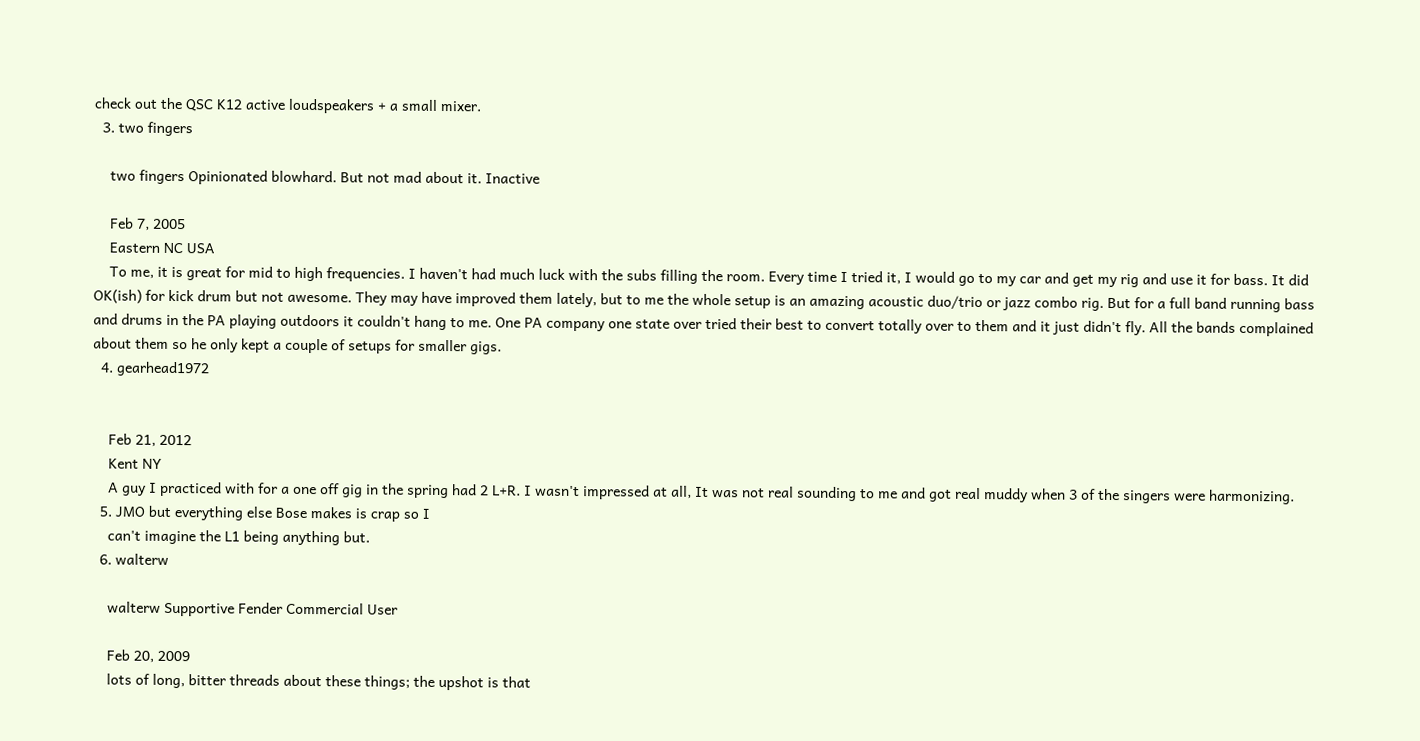check out the QSC K12 active loudspeakers + a small mixer.
  3. two fingers

    two fingers Opinionated blowhard. But not mad about it. Inactive

    Feb 7, 2005
    Eastern NC USA
    To me, it is great for mid to high frequencies. I haven't had much luck with the subs filling the room. Every time I tried it, I would go to my car and get my rig and use it for bass. It did OK(ish) for kick drum but not awesome. They may have improved them lately, but to me the whole setup is an amazing acoustic duo/trio or jazz combo rig. But for a full band running bass and drums in the PA playing outdoors it couldn't hang to me. One PA company one state over tried their best to convert totally over to them and it just didn't fly. All the bands complained about them so he only kept a couple of setups for smaller gigs.
  4. gearhead1972


    Feb 21, 2012
    Kent NY
    A guy I practiced with for a one off gig in the spring had 2 L+R. I wasn't impressed at all, It was not real sounding to me and got real muddy when 3 of the singers were harmonizing.
  5. JMO but everything else Bose makes is crap so I
    can't imagine the L1 being anything but.
  6. walterw

    walterw Supportive Fender Commercial User

    Feb 20, 2009
    lots of long, bitter threads about these things; the upshot is that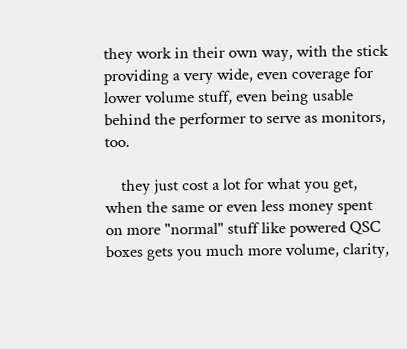they work in their own way, with the stick providing a very wide, even coverage for lower volume stuff, even being usable behind the performer to serve as monitors, too.

    they just cost a lot for what you get, when the same or even less money spent on more "normal" stuff like powered QSC boxes gets you much more volume, clarity,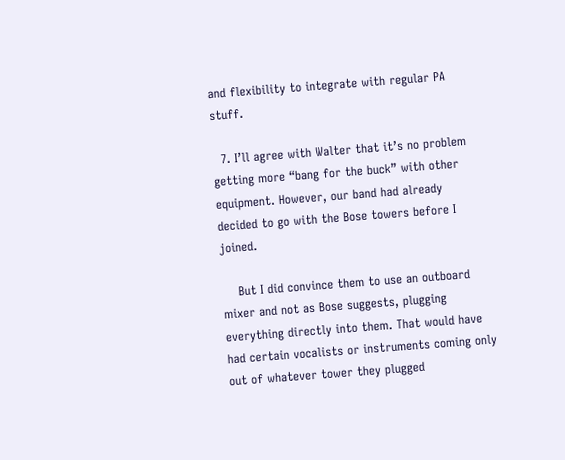and flexibility to integrate with regular PA stuff.

  7. I’ll agree with Walter that it’s no problem getting more “bang for the buck” with other equipment. However, our band had already decided to go with the Bose towers before I joined.

    But I did convince them to use an outboard mixer and not as Bose suggests, plugging everything directly into them. That would have had certain vocalists or instruments coming only out of whatever tower they plugged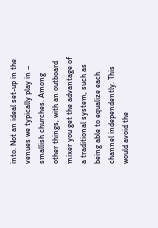into. Not an ideal set-up in the venues we typically play in – smallish churches. Among other things, with an outboard mixer you get the advantage of a traditional system, such as being able to equalize each channel independently. This would avoid the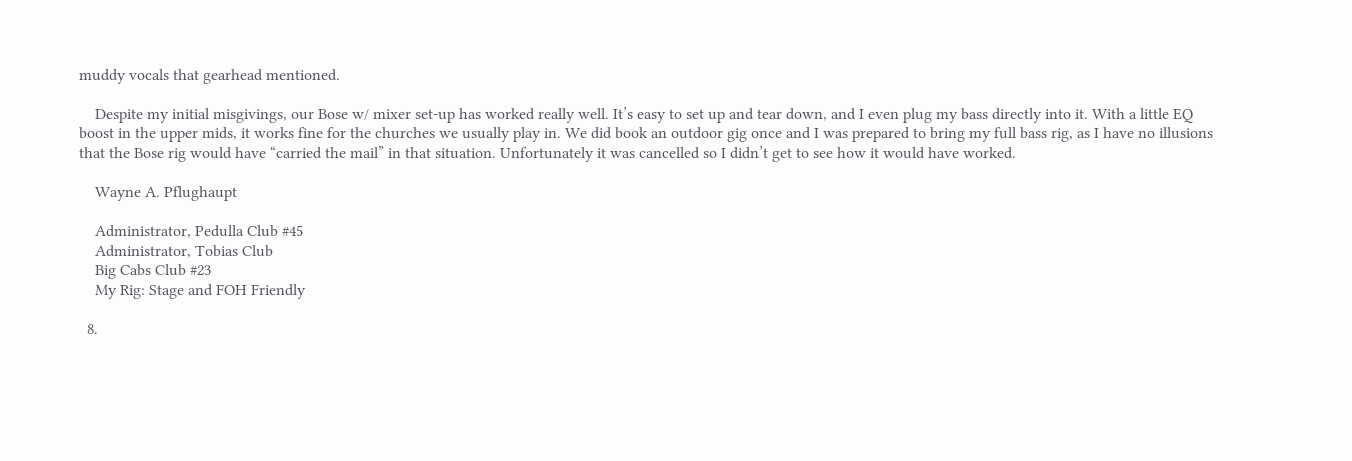muddy vocals that gearhead mentioned.

    Despite my initial misgivings, our Bose w/ mixer set-up has worked really well. It’s easy to set up and tear down, and I even plug my bass directly into it. With a little EQ boost in the upper mids, it works fine for the churches we usually play in. We did book an outdoor gig once and I was prepared to bring my full bass rig, as I have no illusions that the Bose rig would have “carried the mail” in that situation. Unfortunately it was cancelled so I didn’t get to see how it would have worked.

    Wayne A. Pflughaupt

    Administrator, Pedulla Club #45
    Administrator, Tobias Club
    Big Cabs Club #23
    My Rig: Stage and FOH Friendly

  8.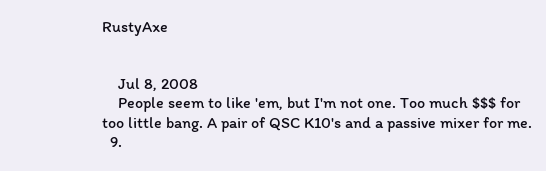RustyAxe


    Jul 8, 2008
    People seem to like 'em, but I'm not one. Too much $$$ for too little bang. A pair of QSC K10's and a passive mixer for me.
  9.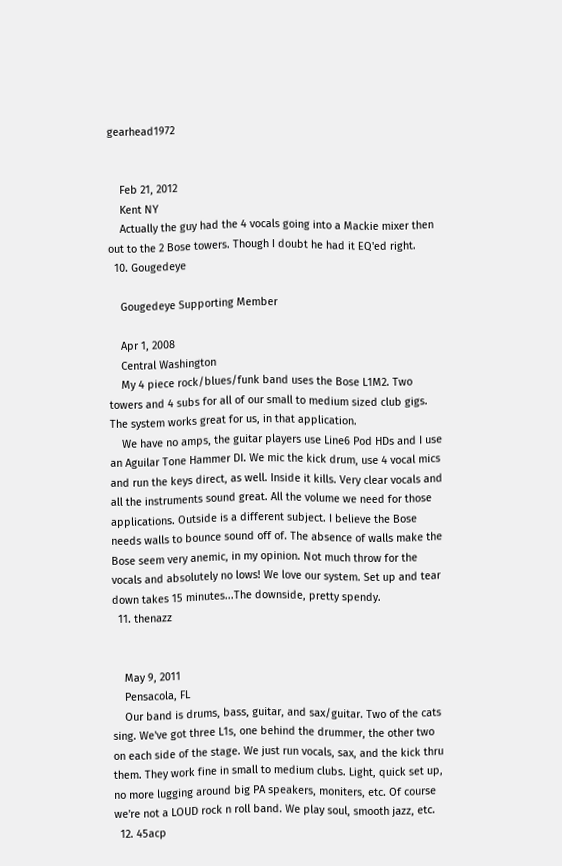gearhead1972


    Feb 21, 2012
    Kent NY
    Actually the guy had the 4 vocals going into a Mackie mixer then out to the 2 Bose towers. Though I doubt he had it EQ'ed right.
  10. Gougedeye

    Gougedeye Supporting Member

    Apr 1, 2008
    Central Washington
    My 4 piece rock/blues/funk band uses the Bose L1M2. Two towers and 4 subs for all of our small to medium sized club gigs. The system works great for us, in that application.
    We have no amps, the guitar players use Line6 Pod HDs and I use an Aguilar Tone Hammer DI. We mic the kick drum, use 4 vocal mics and run the keys direct, as well. Inside it kills. Very clear vocals and all the instruments sound great. All the volume we need for those applications. Outside is a different subject. I believe the Bose needs walls to bounce sound off of. The absence of walls make the Bose seem very anemic, in my opinion. Not much throw for the vocals and absolutely no lows! We love our system. Set up and tear down takes 15 minutes...The downside, pretty spendy.
  11. thenazz


    May 9, 2011
    Pensacola, FL
    Our band is drums, bass, guitar, and sax/guitar. Two of the cats sing. We've got three L1s, one behind the drummer, the other two on each side of the stage. We just run vocals, sax, and the kick thru them. They work fine in small to medium clubs. Light, quick set up, no more lugging around big PA speakers, moniters, etc. Of course we're not a LOUD rock n roll band. We play soul, smooth jazz, etc.
  12. 45acp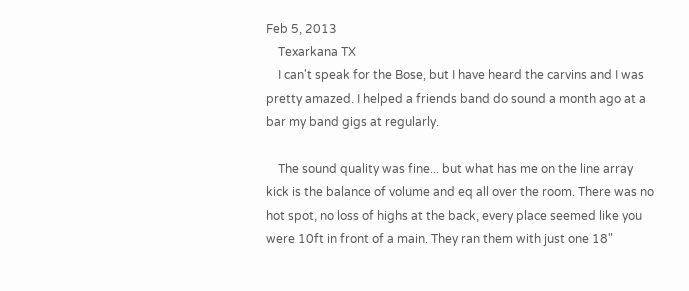Feb 5, 2013
    Texarkana TX
    I can't speak for the Bose, but I have heard the carvins and I was pretty amazed. I helped a friends band do sound a month ago at a bar my band gigs at regularly.

    The sound quality was fine... but what has me on the line array kick is the balance of volume and eq all over the room. There was no hot spot, no loss of highs at the back, every place seemed like you were 10ft in front of a main. They ran them with just one 18"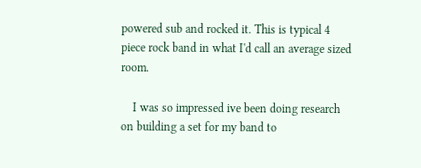powered sub and rocked it. This is typical 4 piece rock band in what I'd call an average sized room.

    I was so impressed ive been doing research on building a set for my band to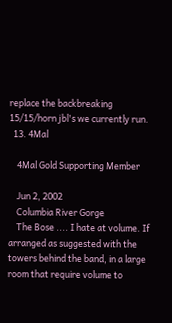replace the backbreaking 15/15/horn jbl's we currently run.
  13. 4Mal

    4Mal Gold Supporting Member

    Jun 2, 2002
    Columbia River Gorge
    The Bose .... I hate at volume. If arranged as suggested with the towers behind the band, in a large room that require volume to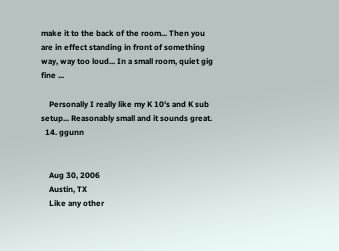make it to the back of the room... Then you are in effect standing in front of something way, way too loud... In a small room, quiet gig fine ...

    Personally I really like my K 10's and K sub setup... Reasonably small and it sounds great.
  14. ggunn


    Aug 30, 2006
    Austin, TX
    Like any other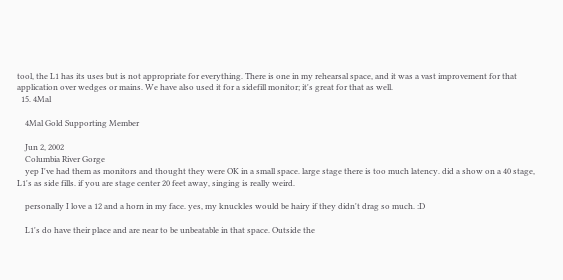tool, the L1 has its uses but is not appropriate for everything. There is one in my rehearsal space, and it was a vast improvement for that application over wedges or mains. We have also used it for a sidefill monitor; it's great for that as well.
  15. 4Mal

    4Mal Gold Supporting Member

    Jun 2, 2002
    Columbia River Gorge
    yep I've had them as monitors and thought they were OK in a small space. large stage there is too much latency. did a show on a 40 stage, L1's as side fills. if you are stage center 20 feet away, singing is really weird.

    personally I love a 12 and a horn in my face. yes, my knuckles would be hairy if they didn't drag so much. :D

    L1's do have their place and are near to be unbeatable in that space. Outside the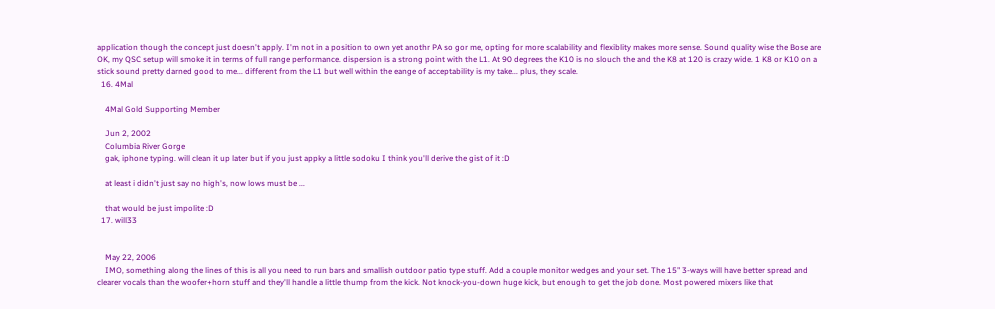application though the concept just doesn't apply. I'm not in a position to own yet anothr PA so gor me, opting for more scalability and flexiblity makes more sense. Sound quality wise the Bose are OK, my QSC setup will smoke it in terms of full range performance. dispersion is a strong point with the L1. At 90 degrees the K10 is no slouch the and the K8 at 120 is crazy wide. 1 K8 or K10 on a stick sound pretty darned good to me... different from the L1 but well within the eange of acceptability is my take... plus, they scale.
  16. 4Mal

    4Mal Gold Supporting Member

    Jun 2, 2002
    Columbia River Gorge
    gak, iphone typing. will clean it up later but if you just appky a little sodoku I think you'll derive the gist of it :D

    at least i didn't just say no high's, now lows must be ...

    that would be just impolite :D
  17. will33


    May 22, 2006
    IMO, something along the lines of this is all you need to run bars and smallish outdoor patio type stuff. Add a couple monitor wedges and your set. The 15" 3-ways will have better spread and clearer vocals than the woofer+horn stuff and they'll handle a little thump from the kick. Not knock-you-down huge kick, but enough to get the job done. Most powered mixers like that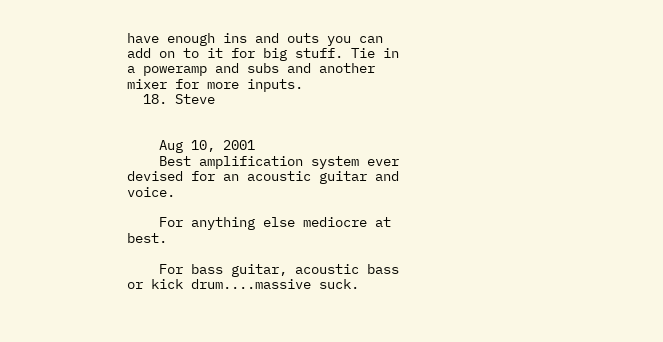have enough ins and outs you can add on to it for big stuff. Tie in a poweramp and subs and another mixer for more inputs.
  18. Steve


    Aug 10, 2001
    Best amplification system ever devised for an acoustic guitar and voice.

    For anything else mediocre at best.

    For bass guitar, acoustic bass or kick drum....massive suck.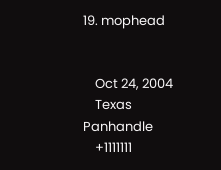19. mophead


    Oct 24, 2004
    Texas Panhandle
    +1111111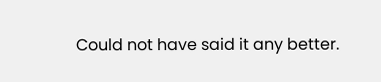Could not have said it any better.